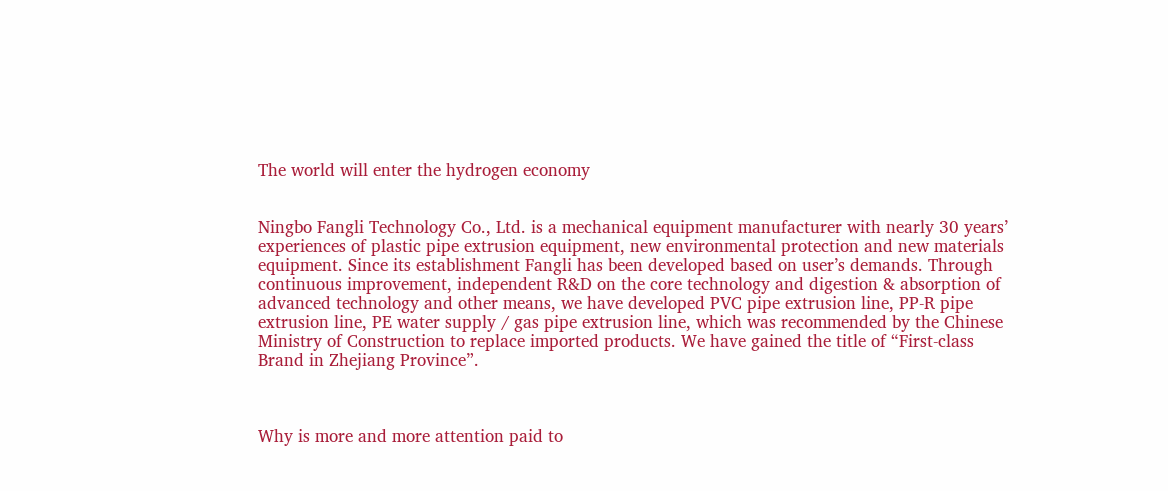The world will enter the hydrogen economy


Ningbo Fangli Technology Co., Ltd. is a mechanical equipment manufacturer with nearly 30 years’ experiences of plastic pipe extrusion equipment, new environmental protection and new materials equipment. Since its establishment Fangli has been developed based on user’s demands. Through continuous improvement, independent R&D on the core technology and digestion & absorption of advanced technology and other means, we have developed PVC pipe extrusion line, PP-R pipe extrusion line, PE water supply / gas pipe extrusion line, which was recommended by the Chinese Ministry of Construction to replace imported products. We have gained the title of “First-class Brand in Zhejiang Province”.



Why is more and more attention paid to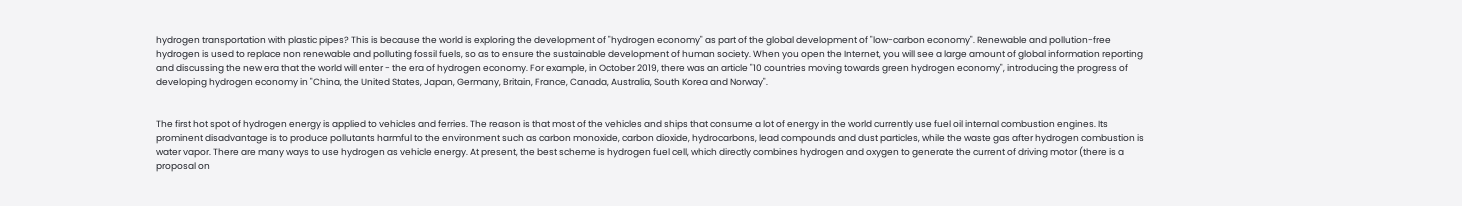hydrogen transportation with plastic pipes? This is because the world is exploring the development of "hydrogen economy" as part of the global development of "low-carbon economy". Renewable and pollution-free hydrogen is used to replace non renewable and polluting fossil fuels, so as to ensure the sustainable development of human society. When you open the Internet, you will see a large amount of global information reporting and discussing the new era that the world will enter - the era of hydrogen economy. For example, in October 2019, there was an article "10 countries moving towards green hydrogen economy", introducing the progress of developing hydrogen economy in "China, the United States, Japan, Germany, Britain, France, Canada, Australia, South Korea and Norway".


The first hot spot of hydrogen energy is applied to vehicles and ferries. The reason is that most of the vehicles and ships that consume a lot of energy in the world currently use fuel oil internal combustion engines. Its prominent disadvantage is to produce pollutants harmful to the environment such as carbon monoxide, carbon dioxide, hydrocarbons, lead compounds and dust particles, while the waste gas after hydrogen combustion is water vapor. There are many ways to use hydrogen as vehicle energy. At present, the best scheme is hydrogen fuel cell, which directly combines hydrogen and oxygen to generate the current of driving motor (there is a proposal on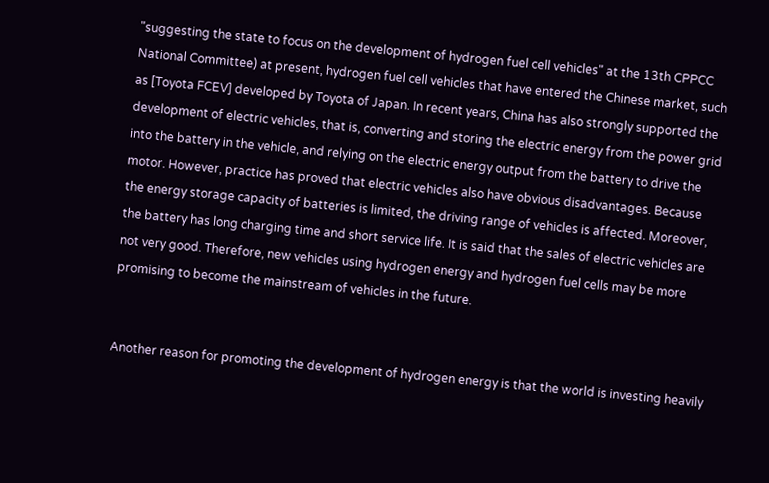"suggesting the state to focus on the development of hydrogen fuel cell vehicles" at the 13th CPPCC National Committee) at present, hydrogen fuel cell vehicles that have entered the Chinese market, such as [Toyota FCEV] developed by Toyota of Japan. In recent years, China has also strongly supported the development of electric vehicles, that is, converting and storing the electric energy from the power grid into the battery in the vehicle, and relying on the electric energy output from the battery to drive the motor. However, practice has proved that electric vehicles also have obvious disadvantages. Because the energy storage capacity of batteries is limited, the driving range of vehicles is affected. Moreover, the battery has long charging time and short service life. It is said that the sales of electric vehicles are not very good. Therefore, new vehicles using hydrogen energy and hydrogen fuel cells may be more promising to become the mainstream of vehicles in the future.


Another reason for promoting the development of hydrogen energy is that the world is investing heavily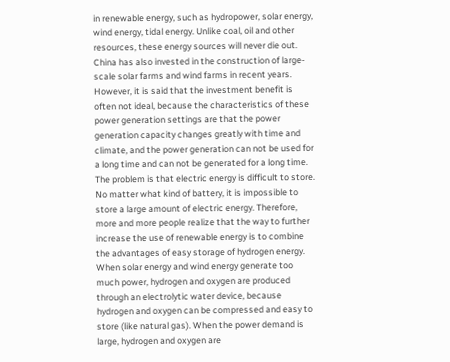in renewable energy, such as hydropower, solar energy, wind energy, tidal energy. Unlike coal, oil and other resources, these energy sources will never die out. China has also invested in the construction of large-scale solar farms and wind farms in recent years. However, it is said that the investment benefit is often not ideal, because the characteristics of these power generation settings are that the power generation capacity changes greatly with time and climate, and the power generation can not be used for a long time and can not be generated for a long time. The problem is that electric energy is difficult to store. No matter what kind of battery, it is impossible to store a large amount of electric energy. Therefore, more and more people realize that the way to further increase the use of renewable energy is to combine the advantages of easy storage of hydrogen energy. When solar energy and wind energy generate too much power, hydrogen and oxygen are produced through an electrolytic water device, because hydrogen and oxygen can be compressed and easy to store (like natural gas). When the power demand is large, hydrogen and oxygen are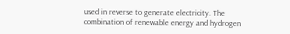used in reverse to generate electricity. The combination of renewable energy and hydrogen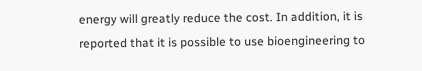energy will greatly reduce the cost. In addition, it is reported that it is possible to use bioengineering to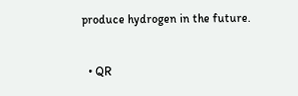produce hydrogen in the future.


  • QR